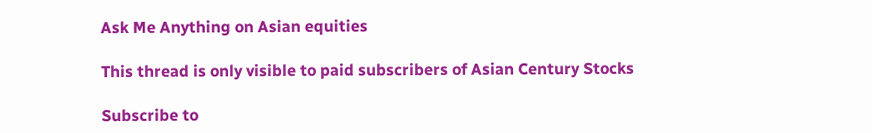Ask Me Anything on Asian equities

This thread is only visible to paid subscribers of Asian Century Stocks

Subscribe to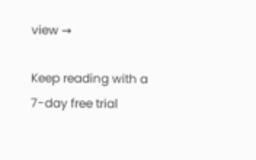view →

Keep reading with a 7-day free trial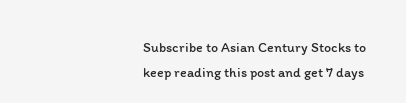Subscribe to Asian Century Stocks to keep reading this post and get 7 days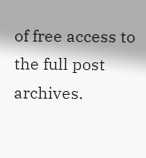of free access to the full post archives.